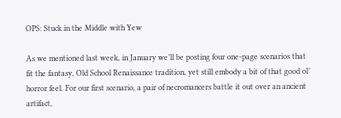OPS: Stuck in the Middle with Yew

As we mentioned last week, in January we’ll be posting four one-page scenarios that fit the fantasy, Old School Renaissance tradition, yet still embody a bit of that good ol’ horror feel. For our first scenario, a pair of necromancers battle it out over an ancient artifact,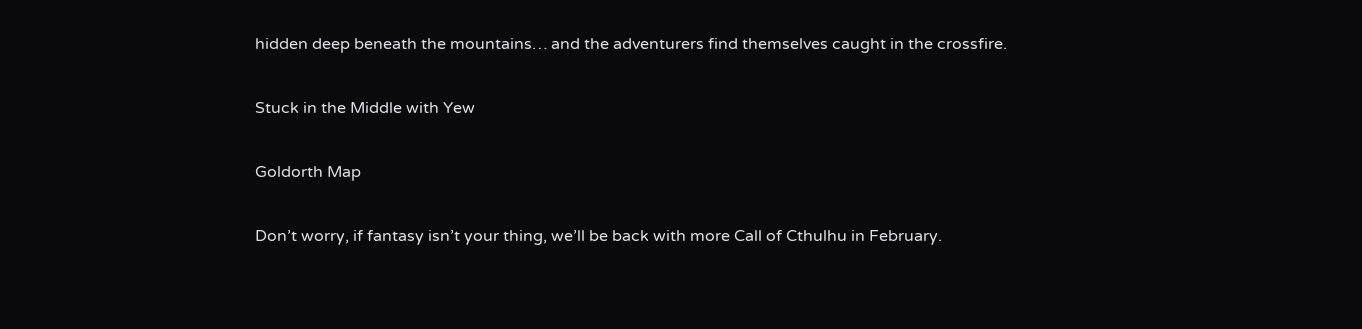hidden deep beneath the mountains… and the adventurers find themselves caught in the crossfire.

Stuck in the Middle with Yew

Goldorth Map

Don’t worry, if fantasy isn’t your thing, we’ll be back with more Call of Cthulhu in February.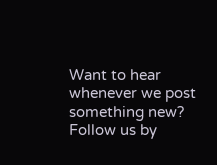Want to hear whenever we post something new? Follow us by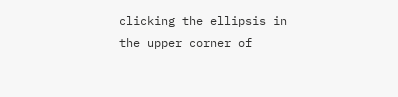clicking the ellipsis in the upper corner of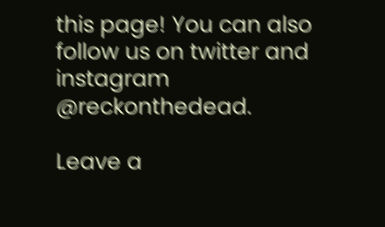this page! You can also follow us on twitter and instagram @reckonthedead.

Leave a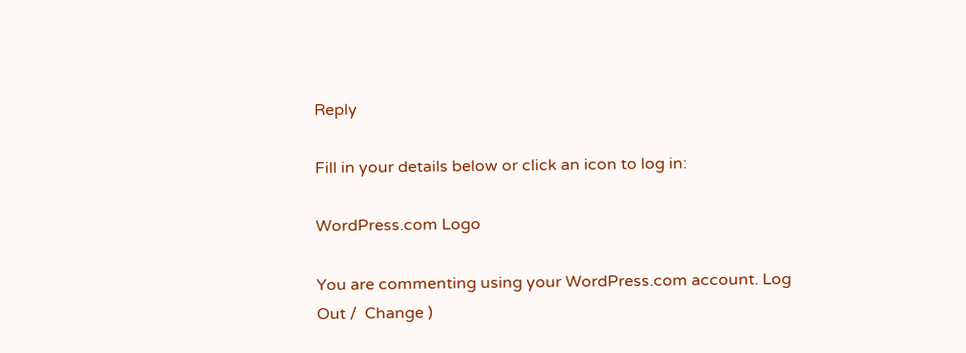Reply

Fill in your details below or click an icon to log in:

WordPress.com Logo

You are commenting using your WordPress.com account. Log Out /  Change )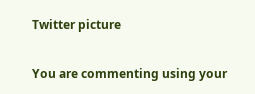Twitter picture

You are commenting using your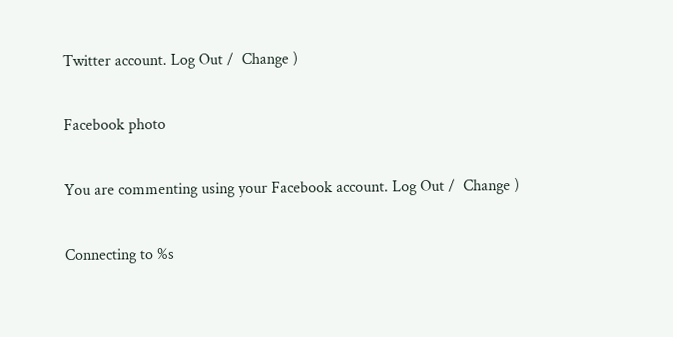Twitter account. Log Out /  Change )

Facebook photo

You are commenting using your Facebook account. Log Out /  Change )

Connecting to %s